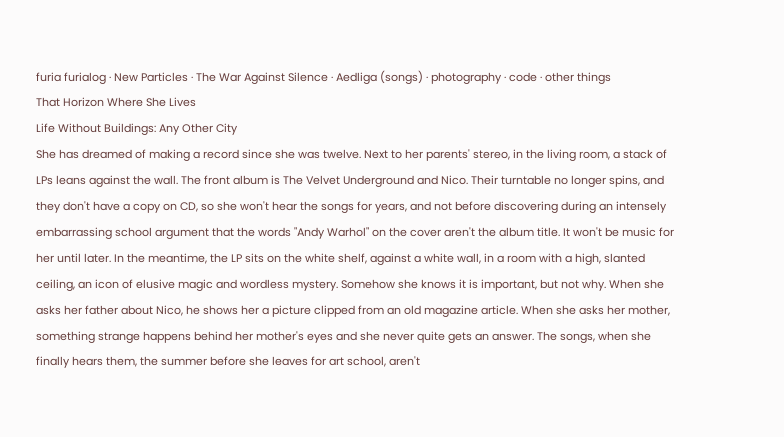furia furialog · New Particles · The War Against Silence · Aedliga (songs) · photography · code · other things
That Horizon Where She Lives
Life Without Buildings: Any Other City
She has dreamed of making a record since she was twelve. Next to her parents' stereo, in the living room, a stack of LPs leans against the wall. The front album is The Velvet Underground and Nico. Their turntable no longer spins, and they don't have a copy on CD, so she won't hear the songs for years, and not before discovering during an intensely embarrassing school argument that the words "Andy Warhol" on the cover aren't the album title. It won't be music for her until later. In the meantime, the LP sits on the white shelf, against a white wall, in a room with a high, slanted ceiling, an icon of elusive magic and wordless mystery. Somehow she knows it is important, but not why. When she asks her father about Nico, he shows her a picture clipped from an old magazine article. When she asks her mother, something strange happens behind her mother's eyes and she never quite gets an answer. The songs, when she finally hears them, the summer before she leaves for art school, aren't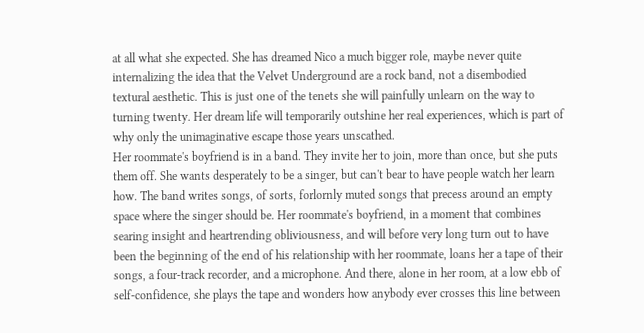at all what she expected. She has dreamed Nico a much bigger role, maybe never quite internalizing the idea that the Velvet Underground are a rock band, not a disembodied textural aesthetic. This is just one of the tenets she will painfully unlearn on the way to turning twenty. Her dream life will temporarily outshine her real experiences, which is part of why only the unimaginative escape those years unscathed.
Her roommate's boyfriend is in a band. They invite her to join, more than once, but she puts them off. She wants desperately to be a singer, but can't bear to have people watch her learn how. The band writes songs, of sorts, forlornly muted songs that precess around an empty space where the singer should be. Her roommate's boyfriend, in a moment that combines searing insight and heartrending obliviousness, and will before very long turn out to have been the beginning of the end of his relationship with her roommate, loans her a tape of their songs, a four-track recorder, and a microphone. And there, alone in her room, at a low ebb of self-confidence, she plays the tape and wonders how anybody ever crosses this line between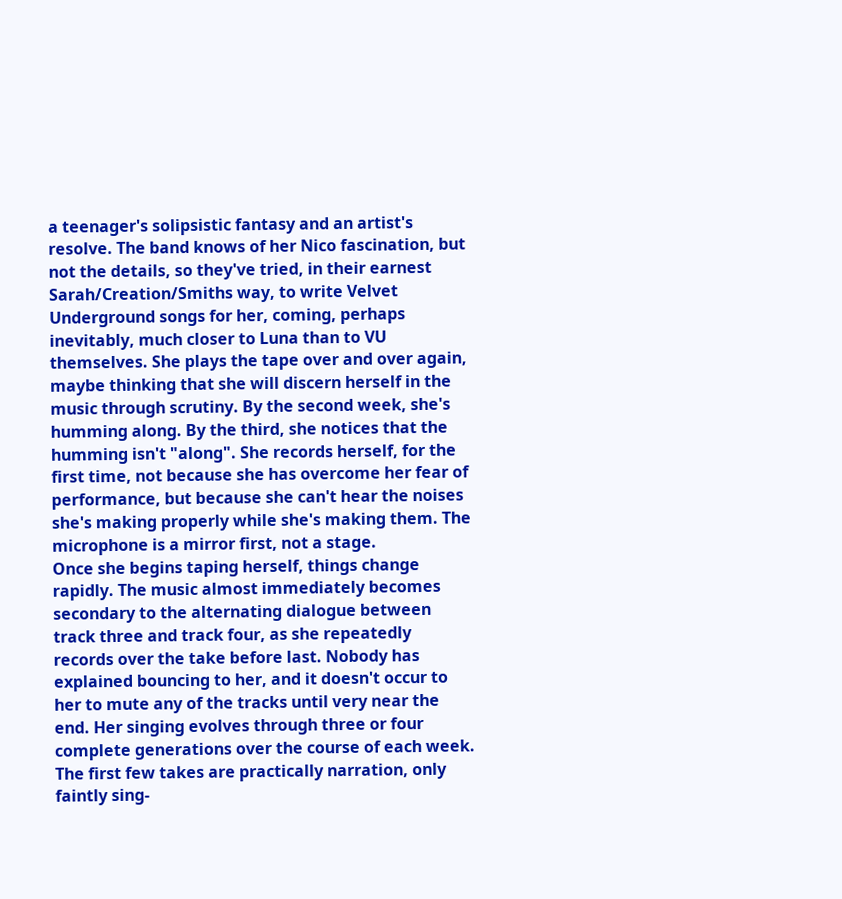a teenager's solipsistic fantasy and an artist's resolve. The band knows of her Nico fascination, but not the details, so they've tried, in their earnest Sarah/Creation/Smiths way, to write Velvet Underground songs for her, coming, perhaps inevitably, much closer to Luna than to VU themselves. She plays the tape over and over again, maybe thinking that she will discern herself in the music through scrutiny. By the second week, she's humming along. By the third, she notices that the humming isn't "along". She records herself, for the first time, not because she has overcome her fear of performance, but because she can't hear the noises she's making properly while she's making them. The microphone is a mirror first, not a stage.
Once she begins taping herself, things change rapidly. The music almost immediately becomes secondary to the alternating dialogue between track three and track four, as she repeatedly records over the take before last. Nobody has explained bouncing to her, and it doesn't occur to her to mute any of the tracks until very near the end. Her singing evolves through three or four complete generations over the course of each week. The first few takes are practically narration, only faintly sing-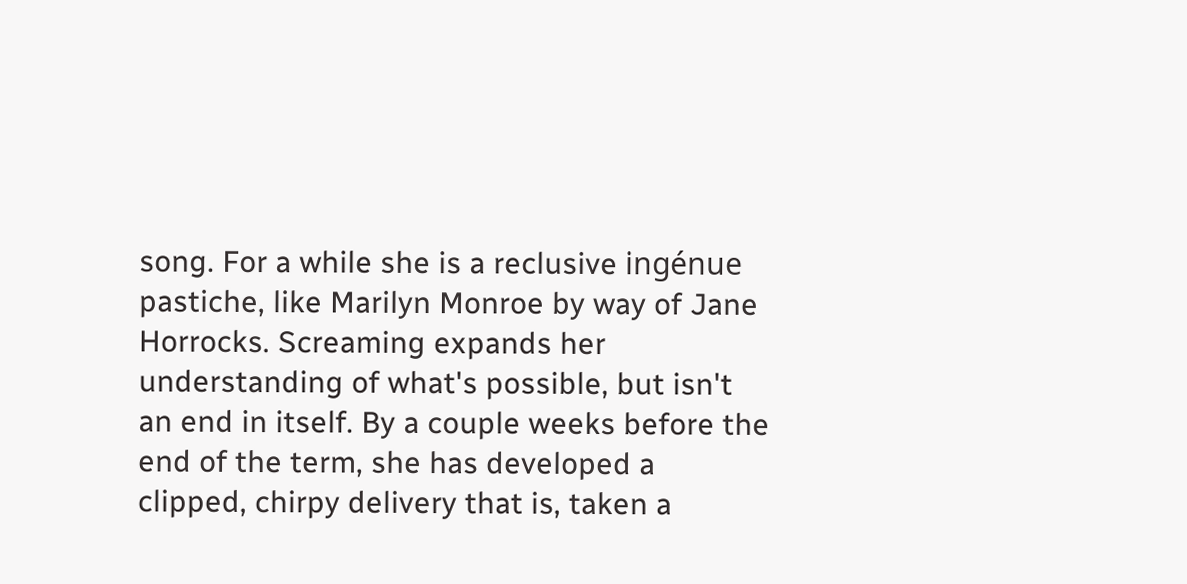song. For a while she is a reclusive ingénue pastiche, like Marilyn Monroe by way of Jane Horrocks. Screaming expands her understanding of what's possible, but isn't an end in itself. By a couple weeks before the end of the term, she has developed a clipped, chirpy delivery that is, taken a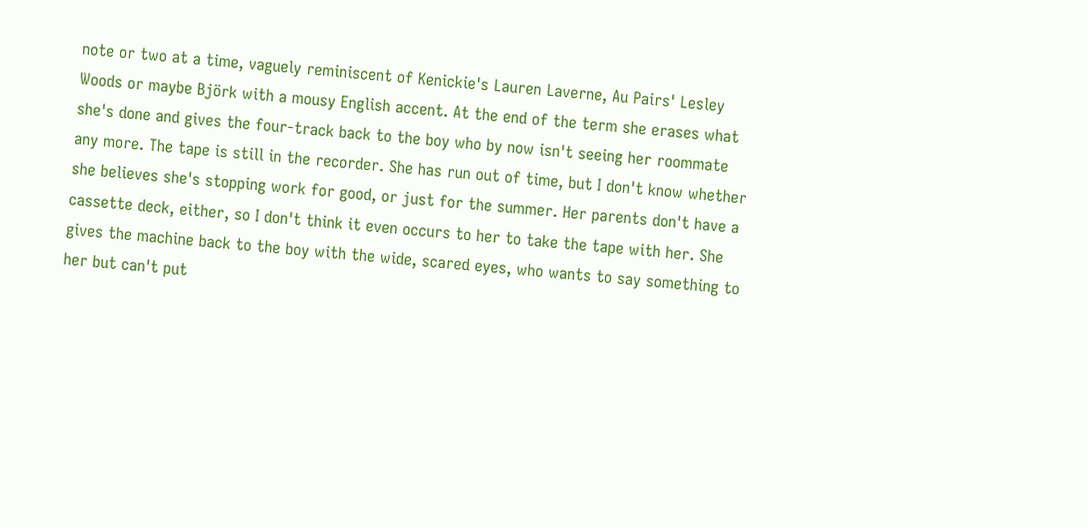note or two at a time, vaguely reminiscent of Kenickie's Lauren Laverne, Au Pairs' Lesley Woods or maybe Björk with a mousy English accent. At the end of the term she erases what she's done and gives the four-track back to the boy who by now isn't seeing her roommate any more. The tape is still in the recorder. She has run out of time, but I don't know whether she believes she's stopping work for good, or just for the summer. Her parents don't have a cassette deck, either, so I don't think it even occurs to her to take the tape with her. She gives the machine back to the boy with the wide, scared eyes, who wants to say something to her but can't put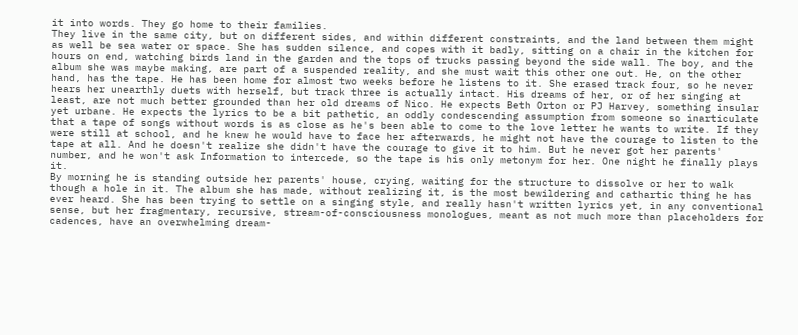it into words. They go home to their families.
They live in the same city, but on different sides, and within different constraints, and the land between them might as well be sea water or space. She has sudden silence, and copes with it badly, sitting on a chair in the kitchen for hours on end, watching birds land in the garden and the tops of trucks passing beyond the side wall. The boy, and the album she was maybe making, are part of a suspended reality, and she must wait this other one out. He, on the other hand, has the tape. He has been home for almost two weeks before he listens to it. She erased track four, so he never hears her unearthly duets with herself, but track three is actually intact. His dreams of her, or of her singing at least, are not much better grounded than her old dreams of Nico. He expects Beth Orton or PJ Harvey, something insular yet urbane. He expects the lyrics to be a bit pathetic, an oddly condescending assumption from someone so inarticulate that a tape of songs without words is as close as he's been able to come to the love letter he wants to write. If they were still at school, and he knew he would have to face her afterwards, he might not have the courage to listen to the tape at all. And he doesn't realize she didn't have the courage to give it to him. But he never got her parents' number, and he won't ask Information to intercede, so the tape is his only metonym for her. One night he finally plays it.
By morning he is standing outside her parents' house, crying, waiting for the structure to dissolve or her to walk though a hole in it. The album she has made, without realizing it, is the most bewildering and cathartic thing he has ever heard. She has been trying to settle on a singing style, and really hasn't written lyrics yet, in any conventional sense, but her fragmentary, recursive, stream-of-consciousness monologues, meant as not much more than placeholders for cadences, have an overwhelming dream-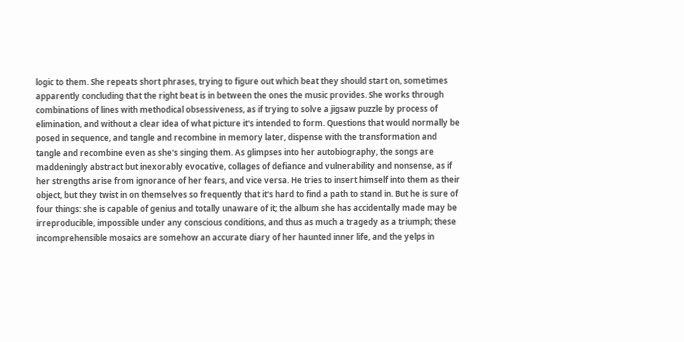logic to them. She repeats short phrases, trying to figure out which beat they should start on, sometimes apparently concluding that the right beat is in between the ones the music provides. She works through combinations of lines with methodical obsessiveness, as if trying to solve a jigsaw puzzle by process of elimination, and without a clear idea of what picture it's intended to form. Questions that would normally be posed in sequence, and tangle and recombine in memory later, dispense with the transformation and tangle and recombine even as she's singing them. As glimpses into her autobiography, the songs are maddeningly abstract but inexorably evocative, collages of defiance and vulnerability and nonsense, as if her strengths arise from ignorance of her fears, and vice versa. He tries to insert himself into them as their object, but they twist in on themselves so frequently that it's hard to find a path to stand in. But he is sure of four things: she is capable of genius and totally unaware of it; the album she has accidentally made may be irreproducible, impossible under any conscious conditions, and thus as much a tragedy as a triumph; these incomprehensible mosaics are somehow an accurate diary of her haunted inner life, and the yelps in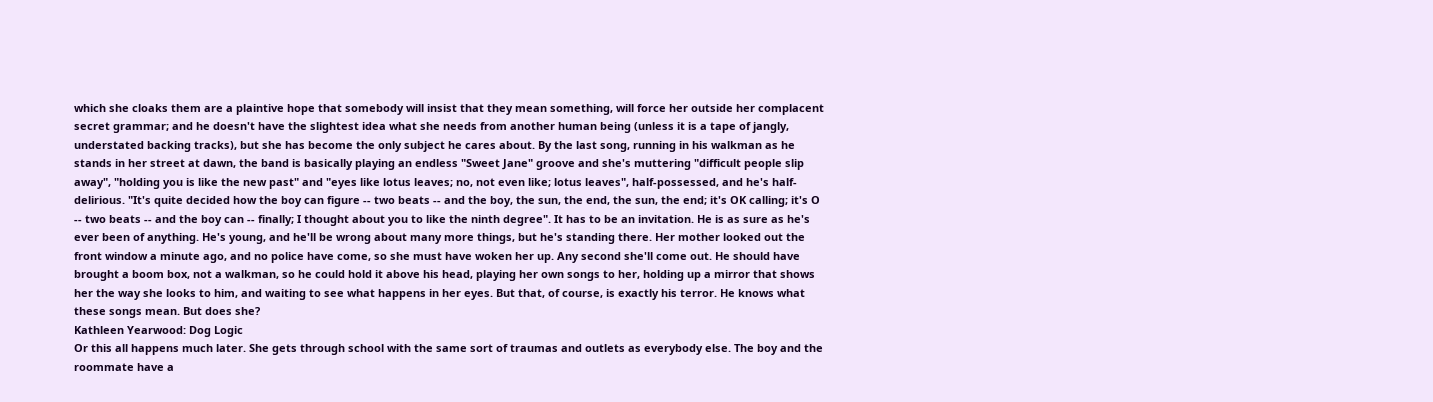which she cloaks them are a plaintive hope that somebody will insist that they mean something, will force her outside her complacent secret grammar; and he doesn't have the slightest idea what she needs from another human being (unless it is a tape of jangly, understated backing tracks), but she has become the only subject he cares about. By the last song, running in his walkman as he stands in her street at dawn, the band is basically playing an endless "Sweet Jane" groove and she's muttering "difficult people slip away", "holding you is like the new past" and "eyes like lotus leaves; no, not even like; lotus leaves", half-possessed, and he's half-delirious. "It's quite decided how the boy can figure -- two beats -- and the boy, the sun, the end, the sun, the end; it's OK calling; it's O -- two beats -- and the boy can -- finally; I thought about you to like the ninth degree". It has to be an invitation. He is as sure as he's ever been of anything. He's young, and he'll be wrong about many more things, but he's standing there. Her mother looked out the front window a minute ago, and no police have come, so she must have woken her up. Any second she'll come out. He should have brought a boom box, not a walkman, so he could hold it above his head, playing her own songs to her, holding up a mirror that shows her the way she looks to him, and waiting to see what happens in her eyes. But that, of course, is exactly his terror. He knows what these songs mean. But does she?
Kathleen Yearwood: Dog Logic
Or this all happens much later. She gets through school with the same sort of traumas and outlets as everybody else. The boy and the roommate have a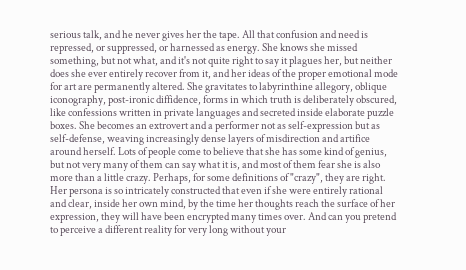serious talk, and he never gives her the tape. All that confusion and need is repressed, or suppressed, or harnessed as energy. She knows she missed something, but not what, and it's not quite right to say it plagues her, but neither does she ever entirely recover from it, and her ideas of the proper emotional mode for art are permanently altered. She gravitates to labyrinthine allegory, oblique iconography, post-ironic diffidence, forms in which truth is deliberately obscured, like confessions written in private languages and secreted inside elaborate puzzle boxes. She becomes an extrovert and a performer not as self-expression but as self-defense, weaving increasingly dense layers of misdirection and artifice around herself. Lots of people come to believe that she has some kind of genius, but not very many of them can say what it is, and most of them fear she is also more than a little crazy. Perhaps, for some definitions of "crazy", they are right. Her persona is so intricately constructed that even if she were entirely rational and clear, inside her own mind, by the time her thoughts reach the surface of her expression, they will have been encrypted many times over. And can you pretend to perceive a different reality for very long without your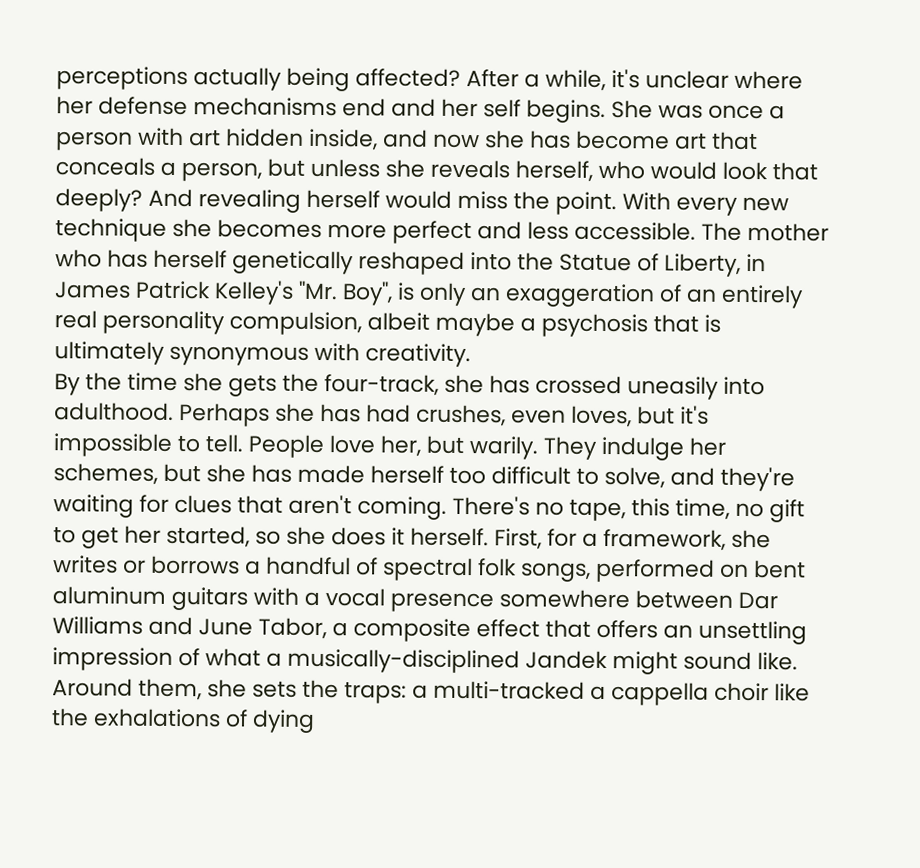perceptions actually being affected? After a while, it's unclear where her defense mechanisms end and her self begins. She was once a person with art hidden inside, and now she has become art that conceals a person, but unless she reveals herself, who would look that deeply? And revealing herself would miss the point. With every new technique she becomes more perfect and less accessible. The mother who has herself genetically reshaped into the Statue of Liberty, in James Patrick Kelley's "Mr. Boy", is only an exaggeration of an entirely real personality compulsion, albeit maybe a psychosis that is ultimately synonymous with creativity.
By the time she gets the four-track, she has crossed uneasily into adulthood. Perhaps she has had crushes, even loves, but it's impossible to tell. People love her, but warily. They indulge her schemes, but she has made herself too difficult to solve, and they're waiting for clues that aren't coming. There's no tape, this time, no gift to get her started, so she does it herself. First, for a framework, she writes or borrows a handful of spectral folk songs, performed on bent aluminum guitars with a vocal presence somewhere between Dar Williams and June Tabor, a composite effect that offers an unsettling impression of what a musically-disciplined Jandek might sound like. Around them, she sets the traps: a multi-tracked a cappella choir like the exhalations of dying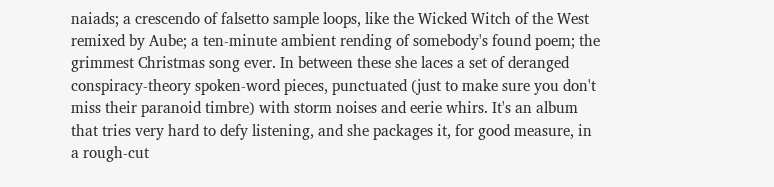naiads; a crescendo of falsetto sample loops, like the Wicked Witch of the West remixed by Aube; a ten-minute ambient rending of somebody's found poem; the grimmest Christmas song ever. In between these she laces a set of deranged conspiracy-theory spoken-word pieces, punctuated (just to make sure you don't miss their paranoid timbre) with storm noises and eerie whirs. It's an album that tries very hard to defy listening, and she packages it, for good measure, in a rough-cut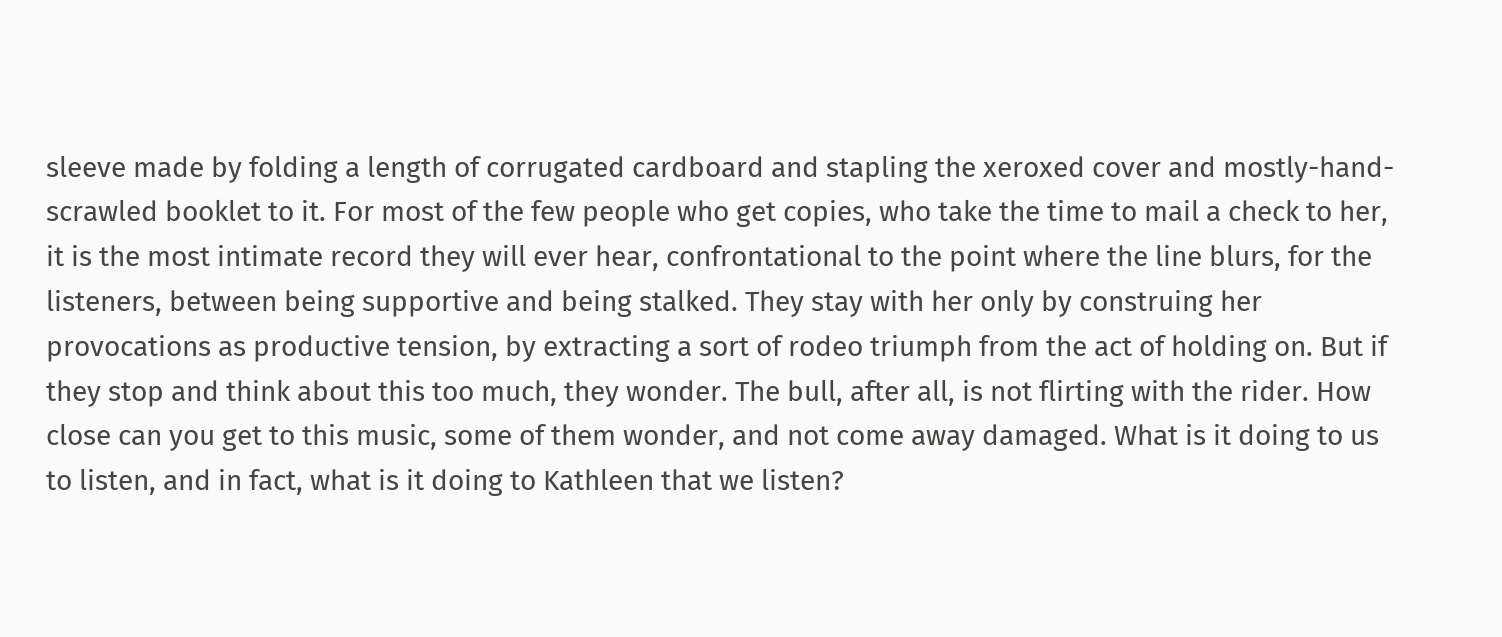sleeve made by folding a length of corrugated cardboard and stapling the xeroxed cover and mostly-hand-scrawled booklet to it. For most of the few people who get copies, who take the time to mail a check to her, it is the most intimate record they will ever hear, confrontational to the point where the line blurs, for the listeners, between being supportive and being stalked. They stay with her only by construing her provocations as productive tension, by extracting a sort of rodeo triumph from the act of holding on. But if they stop and think about this too much, they wonder. The bull, after all, is not flirting with the rider. How close can you get to this music, some of them wonder, and not come away damaged. What is it doing to us to listen, and in fact, what is it doing to Kathleen that we listen?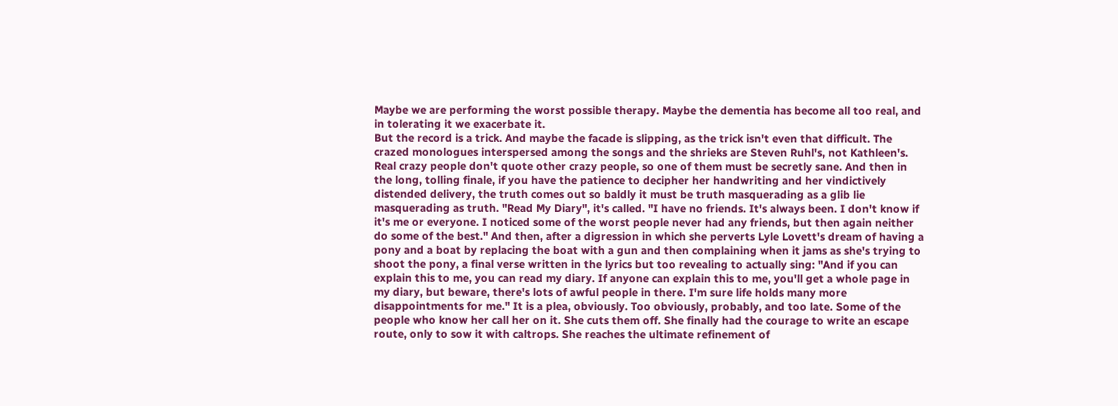Maybe we are performing the worst possible therapy. Maybe the dementia has become all too real, and in tolerating it we exacerbate it.
But the record is a trick. And maybe the facade is slipping, as the trick isn't even that difficult. The crazed monologues interspersed among the songs and the shrieks are Steven Ruhl's, not Kathleen's. Real crazy people don't quote other crazy people, so one of them must be secretly sane. And then in the long, tolling finale, if you have the patience to decipher her handwriting and her vindictively distended delivery, the truth comes out so baldly it must be truth masquerading as a glib lie masquerading as truth. "Read My Diary", it's called. "I have no friends. It's always been. I don't know if it's me or everyone. I noticed some of the worst people never had any friends, but then again neither do some of the best." And then, after a digression in which she perverts Lyle Lovett's dream of having a pony and a boat by replacing the boat with a gun and then complaining when it jams as she's trying to shoot the pony, a final verse written in the lyrics but too revealing to actually sing: "And if you can explain this to me, you can read my diary. If anyone can explain this to me, you'll get a whole page in my diary, but beware, there's lots of awful people in there. I'm sure life holds many more disappointments for me." It is a plea, obviously. Too obviously, probably, and too late. Some of the people who know her call her on it. She cuts them off. She finally had the courage to write an escape route, only to sow it with caltrops. She reaches the ultimate refinement of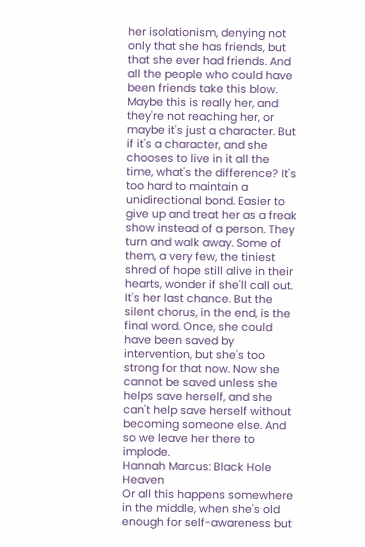her isolationism, denying not only that she has friends, but that she ever had friends. And all the people who could have been friends take this blow. Maybe this is really her, and they're not reaching her, or maybe it's just a character. But if it's a character, and she chooses to live in it all the time, what's the difference? It's too hard to maintain a unidirectional bond. Easier to give up and treat her as a freak show instead of a person. They turn and walk away. Some of them, a very few, the tiniest shred of hope still alive in their hearts, wonder if she'll call out. It's her last chance. But the silent chorus, in the end, is the final word. Once, she could have been saved by intervention, but she's too strong for that now. Now she cannot be saved unless she helps save herself, and she can't help save herself without becoming someone else. And so we leave her there to implode.
Hannah Marcus: Black Hole Heaven
Or all this happens somewhere in the middle, when she's old enough for self-awareness but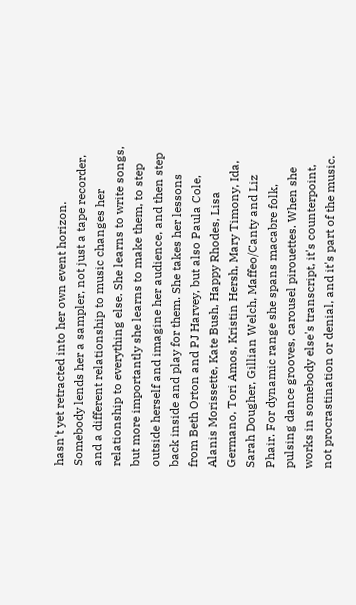hasn't yet retracted into her own event horizon. Somebody lends her a sampler, not just a tape recorder, and a different relationship to music changes her relationship to everything else. She learns to write songs, but more importantly she learns to make them, to step outside herself and imagine her audience, and then step back inside and play for them. She takes her lessons from Beth Orton and PJ Harvey, but also Paula Cole, Alanis Morissette, Kate Bush, Happy Rhodes, Lisa Germano, Tori Amos, Kristin Hersh, Mary Timony, Ida, Sarah Dougher, Gillian Welch, Maffeo/Canty and Liz Phair. For dynamic range she spans macabre folk, pulsing dance grooves, carousel pirouettes. When she works in somebody else's transcript, it's counterpoint, not procrastination or denial, and it's part of the music.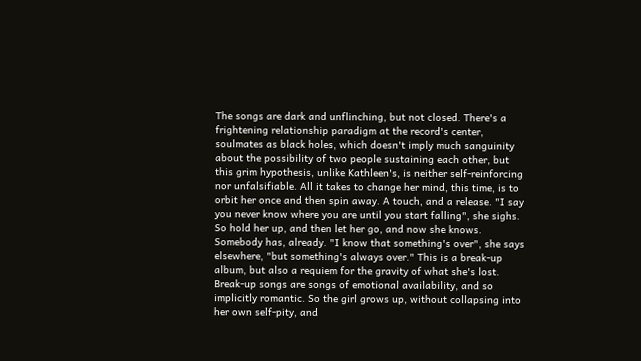The songs are dark and unflinching, but not closed. There's a frightening relationship paradigm at the record's center, soulmates as black holes, which doesn't imply much sanguinity about the possibility of two people sustaining each other, but this grim hypothesis, unlike Kathleen's, is neither self-reinforcing nor unfalsifiable. All it takes to change her mind, this time, is to orbit her once and then spin away. A touch, and a release. "I say you never know where you are until you start falling", she sighs. So hold her up, and then let her go, and now she knows. Somebody has, already. "I know that something's over", she says elsewhere, "but something's always over." This is a break-up album, but also a requiem for the gravity of what she's lost. Break-up songs are songs of emotional availability, and so implicitly romantic. So the girl grows up, without collapsing into her own self-pity, and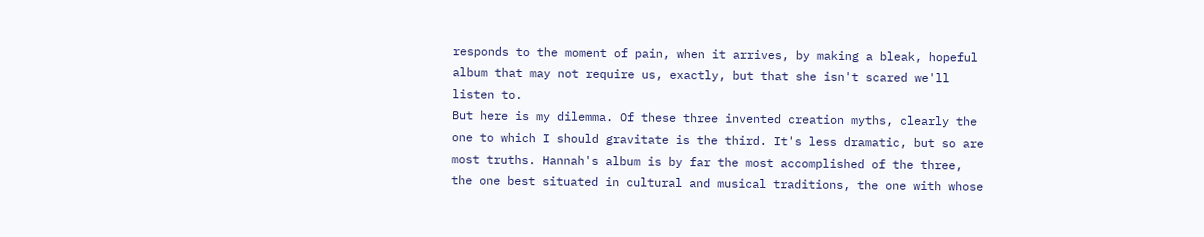responds to the moment of pain, when it arrives, by making a bleak, hopeful album that may not require us, exactly, but that she isn't scared we'll listen to.
But here is my dilemma. Of these three invented creation myths, clearly the one to which I should gravitate is the third. It's less dramatic, but so are most truths. Hannah's album is by far the most accomplished of the three, the one best situated in cultural and musical traditions, the one with whose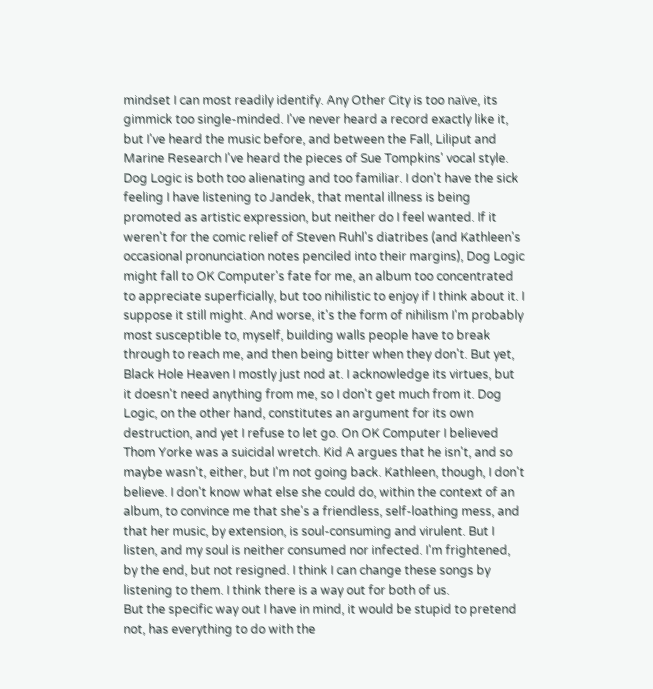mindset I can most readily identify. Any Other City is too naïve, its gimmick too single-minded. I've never heard a record exactly like it, but I've heard the music before, and between the Fall, Liliput and Marine Research I've heard the pieces of Sue Tompkins' vocal style. Dog Logic is both too alienating and too familiar. I don't have the sick feeling I have listening to Jandek, that mental illness is being promoted as artistic expression, but neither do I feel wanted. If it weren't for the comic relief of Steven Ruhl's diatribes (and Kathleen's occasional pronunciation notes penciled into their margins), Dog Logic might fall to OK Computer's fate for me, an album too concentrated to appreciate superficially, but too nihilistic to enjoy if I think about it. I suppose it still might. And worse, it's the form of nihilism I'm probably most susceptible to, myself, building walls people have to break through to reach me, and then being bitter when they don't. But yet, Black Hole Heaven I mostly just nod at. I acknowledge its virtues, but it doesn't need anything from me, so I don't get much from it. Dog Logic, on the other hand, constitutes an argument for its own destruction, and yet I refuse to let go. On OK Computer I believed Thom Yorke was a suicidal wretch. Kid A argues that he isn't, and so maybe wasn't, either, but I'm not going back. Kathleen, though, I don't believe. I don't know what else she could do, within the context of an album, to convince me that she's a friendless, self-loathing mess, and that her music, by extension, is soul-consuming and virulent. But I listen, and my soul is neither consumed nor infected. I'm frightened, by the end, but not resigned. I think I can change these songs by listening to them. I think there is a way out for both of us.
But the specific way out I have in mind, it would be stupid to pretend not, has everything to do with the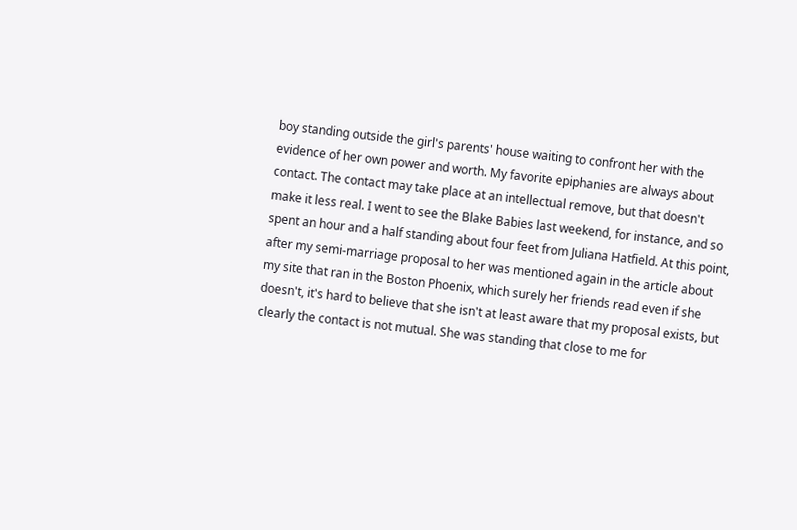boy standing outside the girl's parents' house waiting to confront her with the evidence of her own power and worth. My favorite epiphanies are always about contact. The contact may take place at an intellectual remove, but that doesn't make it less real. I went to see the Blake Babies last weekend, for instance, and so spent an hour and a half standing about four feet from Juliana Hatfield. At this point, after my semi-marriage proposal to her was mentioned again in the article about my site that ran in the Boston Phoenix, which surely her friends read even if she doesn't, it's hard to believe that she isn't at least aware that my proposal exists, but clearly the contact is not mutual. She was standing that close to me for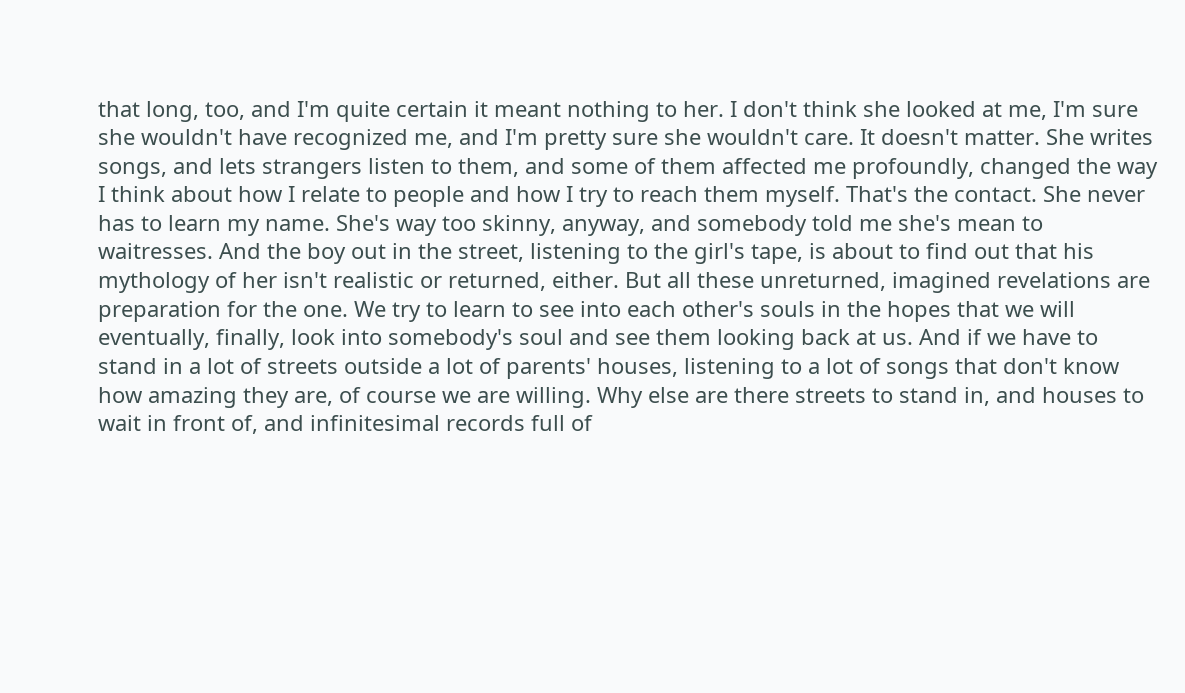that long, too, and I'm quite certain it meant nothing to her. I don't think she looked at me, I'm sure she wouldn't have recognized me, and I'm pretty sure she wouldn't care. It doesn't matter. She writes songs, and lets strangers listen to them, and some of them affected me profoundly, changed the way I think about how I relate to people and how I try to reach them myself. That's the contact. She never has to learn my name. She's way too skinny, anyway, and somebody told me she's mean to waitresses. And the boy out in the street, listening to the girl's tape, is about to find out that his mythology of her isn't realistic or returned, either. But all these unreturned, imagined revelations are preparation for the one. We try to learn to see into each other's souls in the hopes that we will eventually, finally, look into somebody's soul and see them looking back at us. And if we have to stand in a lot of streets outside a lot of parents' houses, listening to a lot of songs that don't know how amazing they are, of course we are willing. Why else are there streets to stand in, and houses to wait in front of, and infinitesimal records full of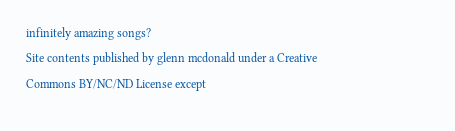infinitely amazing songs?
Site contents published by glenn mcdonald under a Creative Commons BY/NC/ND License except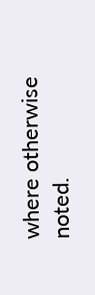where otherwise noted.